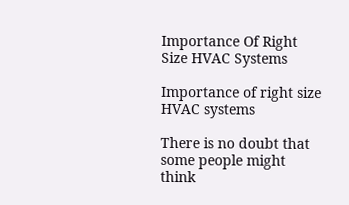Importance Of Right Size HVAC Systems

Importance of right size HVAC systems

There is no doubt that some people might think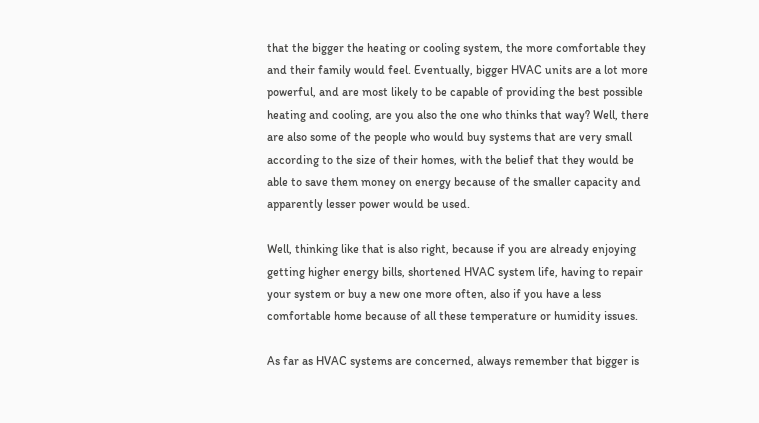that the bigger the heating or cooling system, the more comfortable they and their family would feel. Eventually, bigger HVAC units are a lot more powerful, and are most likely to be capable of providing the best possible heating and cooling, are you also the one who thinks that way? Well, there are also some of the people who would buy systems that are very small according to the size of their homes, with the belief that they would be able to save them money on energy because of the smaller capacity and apparently lesser power would be used.

Well, thinking like that is also right, because if you are already enjoying getting higher energy bills, shortened HVAC system life, having to repair your system or buy a new one more often, also if you have a less comfortable home because of all these temperature or humidity issues.

As far as HVAC systems are concerned, always remember that bigger is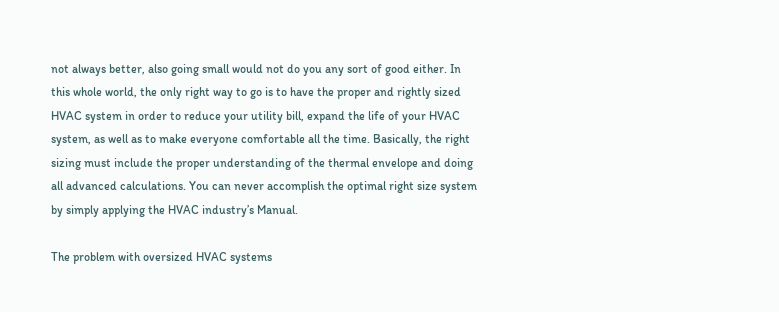not always better, also going small would not do you any sort of good either. In this whole world, the only right way to go is to have the proper and rightly sized HVAC system in order to reduce your utility bill, expand the life of your HVAC system, as well as to make everyone comfortable all the time. Basically, the right sizing must include the proper understanding of the thermal envelope and doing all advanced calculations. You can never accomplish the optimal right size system by simply applying the HVAC industry’s Manual.

The problem with oversized HVAC systems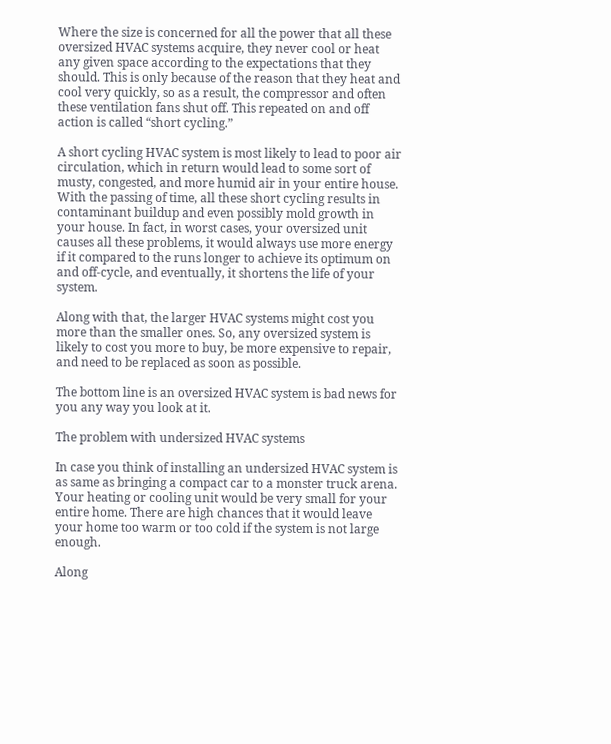Where the size is concerned for all the power that all these oversized HVAC systems acquire, they never cool or heat any given space according to the expectations that they should. This is only because of the reason that they heat and cool very quickly, so as a result, the compressor and often these ventilation fans shut off. This repeated on and off action is called “short cycling.”

A short cycling HVAC system is most likely to lead to poor air circulation, which in return would lead to some sort of musty, congested, and more humid air in your entire house. With the passing of time, all these short cycling results in contaminant buildup and even possibly mold growth in your house. In fact, in worst cases, your oversized unit causes all these problems, it would always use more energy if it compared to the runs longer to achieve its optimum on and off-cycle, and eventually, it shortens the life of your system.

Along with that, the larger HVAC systems might cost you more than the smaller ones. So, any oversized system is likely to cost you more to buy, be more expensive to repair, and need to be replaced as soon as possible.

The bottom line is an oversized HVAC system is bad news for you any way you look at it.

The problem with undersized HVAC systems

In case you think of installing an undersized HVAC system is as same as bringing a compact car to a monster truck arena. Your heating or cooling unit would be very small for your entire home. There are high chances that it would leave your home too warm or too cold if the system is not large enough.

Along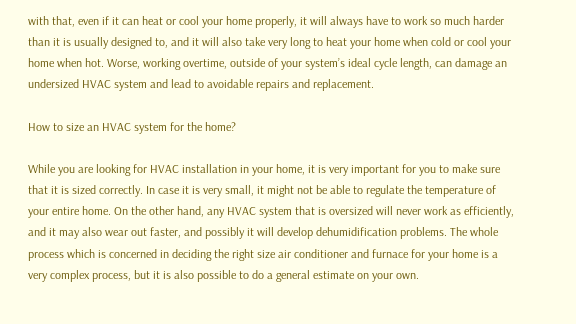with that, even if it can heat or cool your home properly, it will always have to work so much harder than it is usually designed to, and it will also take very long to heat your home when cold or cool your home when hot. Worse, working overtime, outside of your system’s ideal cycle length, can damage an undersized HVAC system and lead to avoidable repairs and replacement.

How to size an HVAC system for the home?

While you are looking for HVAC installation in your home, it is very important for you to make sure that it is sized correctly. In case it is very small, it might not be able to regulate the temperature of your entire home. On the other hand, any HVAC system that is oversized will never work as efficiently, and it may also wear out faster, and possibly it will develop dehumidification problems. The whole process which is concerned in deciding the right size air conditioner and furnace for your home is a very complex process, but it is also possible to do a general estimate on your own.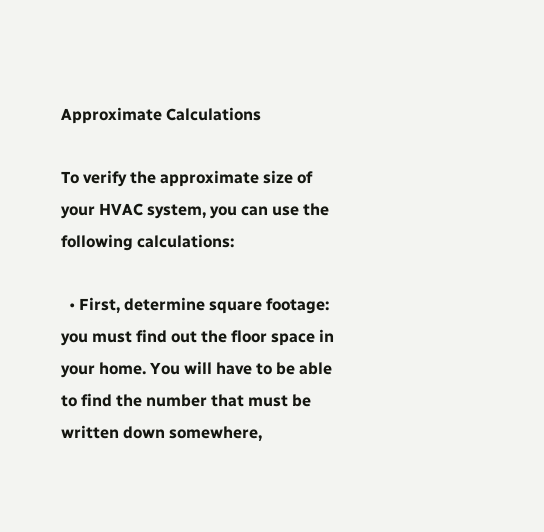Approximate Calculations

To verify the approximate size of your HVAC system, you can use the following calculations:

  • First, determine square footage: you must find out the floor space in your home. You will have to be able to find the number that must be written down somewhere,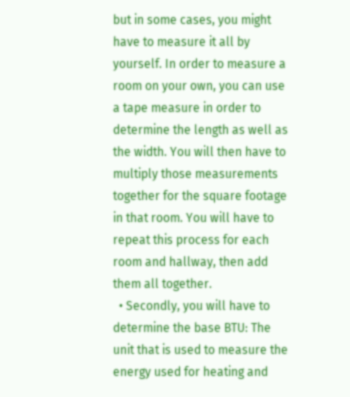but in some cases, you might have to measure it all by yourself. In order to measure a room on your own, you can use a tape measure in order to determine the length as well as the width. You will then have to multiply those measurements together for the square footage in that room. You will have to repeat this process for each room and hallway, then add them all together.
  • Secondly, you will have to determine the base BTU: The unit that is used to measure the energy used for heating and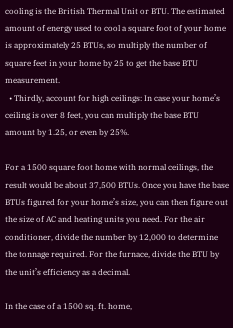cooling is the British Thermal Unit or BTU. The estimated amount of energy used to cool a square foot of your home is approximately 25 BTUs, so multiply the number of square feet in your home by 25 to get the base BTU measurement.
  • Thirdly, account for high ceilings: In case your home’s ceiling is over 8 feet, you can multiply the base BTU amount by 1.25, or even by 25%.

For a 1500 square foot home with normal ceilings, the result would be about 37,500 BTUs. Once you have the base BTUs figured for your home’s size, you can then figure out the size of AC and heating units you need. For the air conditioner, divide the number by 12,000 to determine the tonnage required. For the furnace, divide the BTU by the unit’s efficiency as a decimal.

In the case of a 1500 sq. ft. home,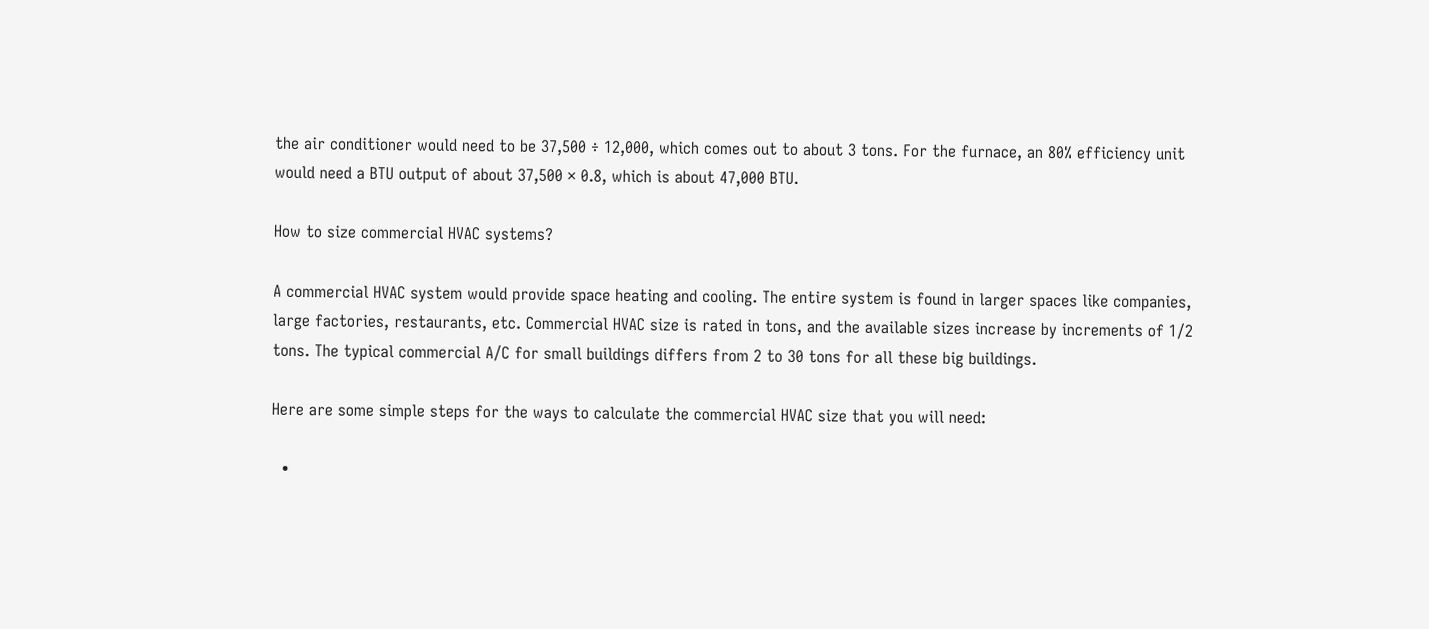the air conditioner would need to be 37,500 ÷ 12,000, which comes out to about 3 tons. For the furnace, an 80% efficiency unit would need a BTU output of about 37,500 × 0.8, which is about 47,000 BTU.

How to size commercial HVAC systems?

A commercial HVAC system would provide space heating and cooling. The entire system is found in larger spaces like companies, large factories, restaurants, etc. Commercial HVAC size is rated in tons, and the available sizes increase by increments of 1/2 tons. The typical commercial A/C for small buildings differs from 2 to 30 tons for all these big buildings.

Here are some simple steps for the ways to calculate the commercial HVAC size that you will need:

  •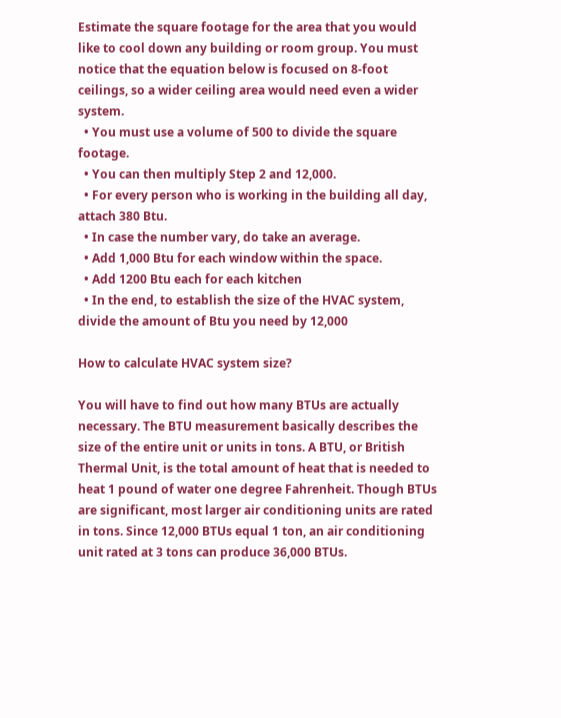Estimate the square footage for the area that you would like to cool down any building or room group. You must notice that the equation below is focused on 8-foot ceilings, so a wider ceiling area would need even a wider system.
  • You must use a volume of 500 to divide the square footage.
  • You can then multiply Step 2 and 12,000.
  • For every person who is working in the building all day, attach 380 Btu.
  • In case the number vary, do take an average.
  • Add 1,000 Btu for each window within the space.
  • Add 1200 Btu each for each kitchen
  • In the end, to establish the size of the HVAC system, divide the amount of Btu you need by 12,000

How to calculate HVAC system size?

You will have to find out how many BTUs are actually necessary. The BTU measurement basically describes the size of the entire unit or units in tons. A BTU, or British Thermal Unit, is the total amount of heat that is needed to heat 1 pound of water one degree Fahrenheit. Though BTUs are significant, most larger air conditioning units are rated in tons. Since 12,000 BTUs equal 1 ton, an air conditioning unit rated at 3 tons can produce 36,000 BTUs.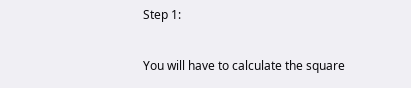Step 1:

You will have to calculate the square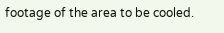footage of the area to be cooled.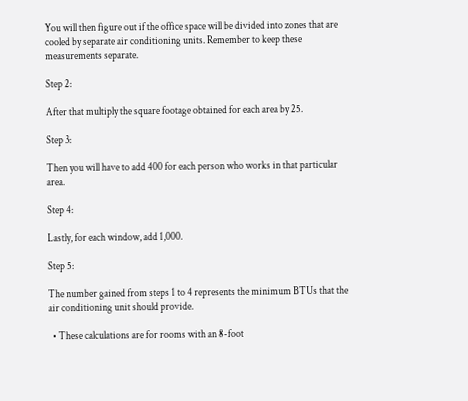You will then figure out if the office space will be divided into zones that are cooled by separate air conditioning units. Remember to keep these measurements separate.

Step 2:

After that multiply the square footage obtained for each area by 25.

Step 3:

Then you will have to add 400 for each person who works in that particular area.

Step 4:

Lastly, for each window, add 1,000.

Step 5:

The number gained from steps 1 to 4 represents the minimum BTUs that the air conditioning unit should provide.

  • These calculations are for rooms with an 8-foot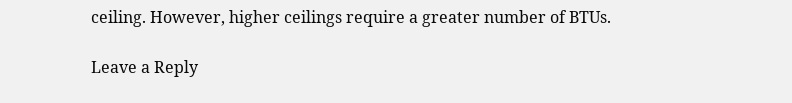ceiling. However, higher ceilings require a greater number of BTUs.

Leave a Reply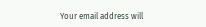Your email address will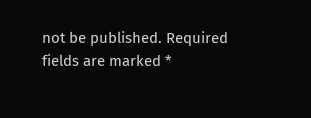not be published. Required fields are marked *